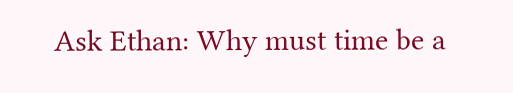Ask Ethan: Why must time be a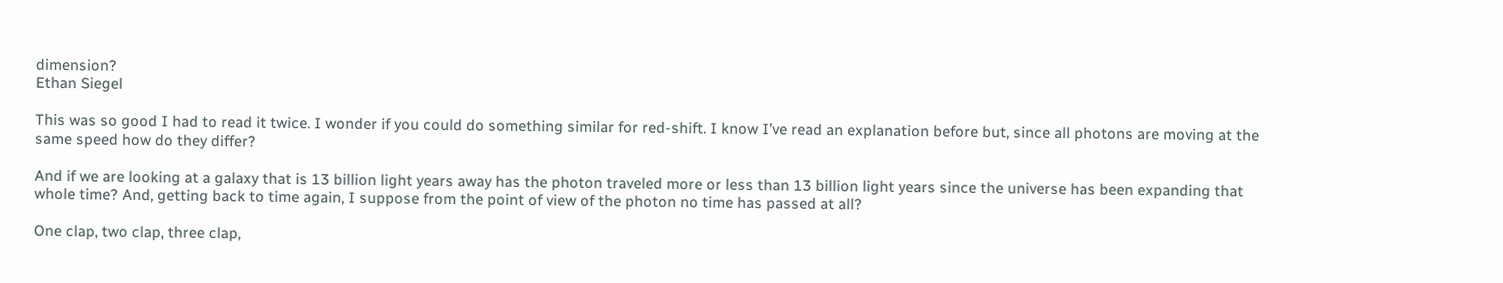dimension?
Ethan Siegel

This was so good I had to read it twice. I wonder if you could do something similar for red-shift. I know I’ve read an explanation before but, since all photons are moving at the same speed how do they differ?

And if we are looking at a galaxy that is 13 billion light years away has the photon traveled more or less than 13 billion light years since the universe has been expanding that whole time? And, getting back to time again, I suppose from the point of view of the photon no time has passed at all?

One clap, two clap, three clap,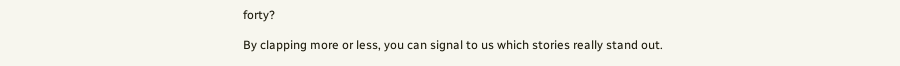forty?

By clapping more or less, you can signal to us which stories really stand out.